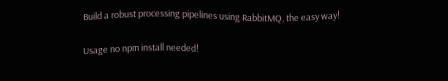Build a robust processing pipelines using RabbitMQ, the easy way!

Usage no npm install needed!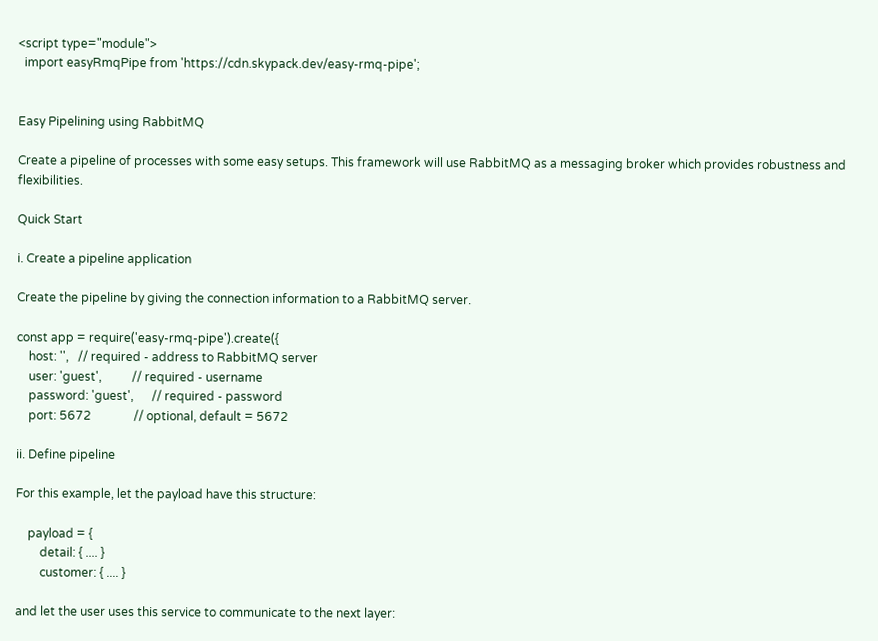<script type="module">
  import easyRmqPipe from 'https://cdn.skypack.dev/easy-rmq-pipe';


Easy Pipelining using RabbitMQ

Create a pipeline of processes with some easy setups. This framework will use RabbitMQ as a messaging broker which provides robustness and flexibilities.

Quick Start

i. Create a pipeline application

Create the pipeline by giving the connection information to a RabbitMQ server.

const app = require('easy-rmq-pipe').create({
    host: '',   // required - address to RabbitMQ server
    user: 'guest',          // required - username
    password: 'guest',      // required - password
    port: 5672              // optional, default = 5672

ii. Define pipeline

For this example, let the payload have this structure:

    payload = {
        detail: { .... }
        customer: { .... }

and let the user uses this service to communicate to the next layer: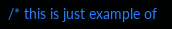/* this is just example of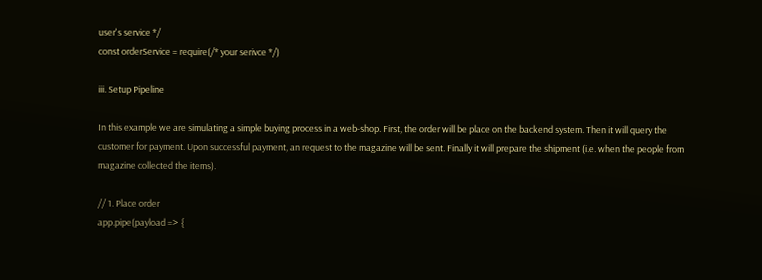user's service */
const orderService = require(/* your serivce */)

iii. Setup Pipeline

In this example we are simulating a simple buying process in a web-shop. First, the order will be place on the backend system. Then it will query the customer for payment. Upon successful payment, an request to the magazine will be sent. Finally it will prepare the shipment (i.e. when the people from magazine collected the items).

// 1. Place order
app.pipe(payload => {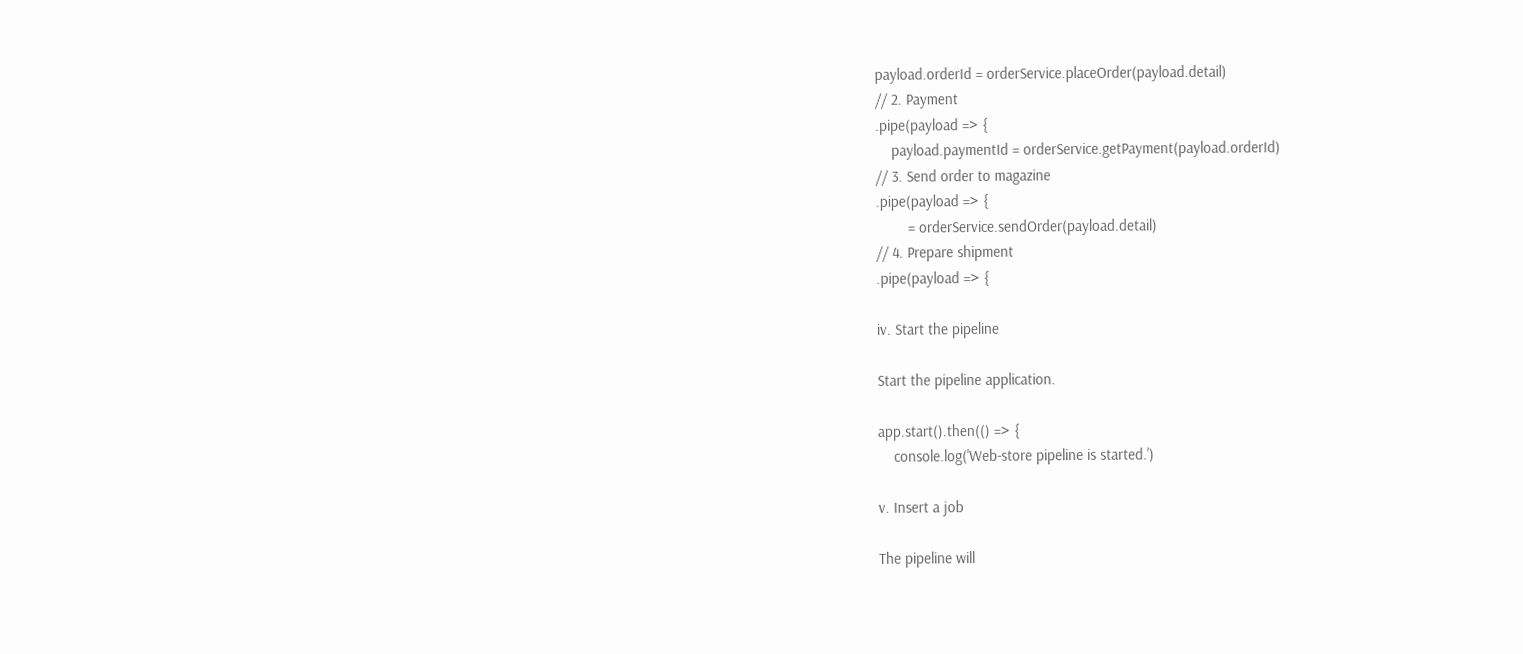payload.orderId = orderService.placeOrder(payload.detail)
// 2. Payment
.pipe(payload => {
    payload.paymentId = orderService.getPayment(payload.orderId)
// 3. Send order to magazine
.pipe(payload => {
        = orderService.sendOrder(payload.detail)
// 4. Prepare shipment
.pipe(payload => {

iv. Start the pipeline

Start the pipeline application.

app.start().then(() => {
    console.log('Web-store pipeline is started.')

v. Insert a job

The pipeline will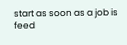start as soon as a job is feed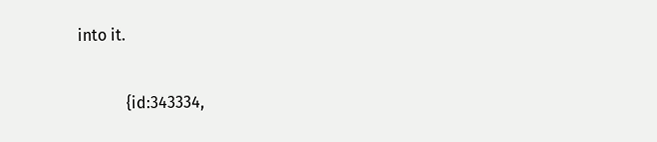into it.

            {id:343334,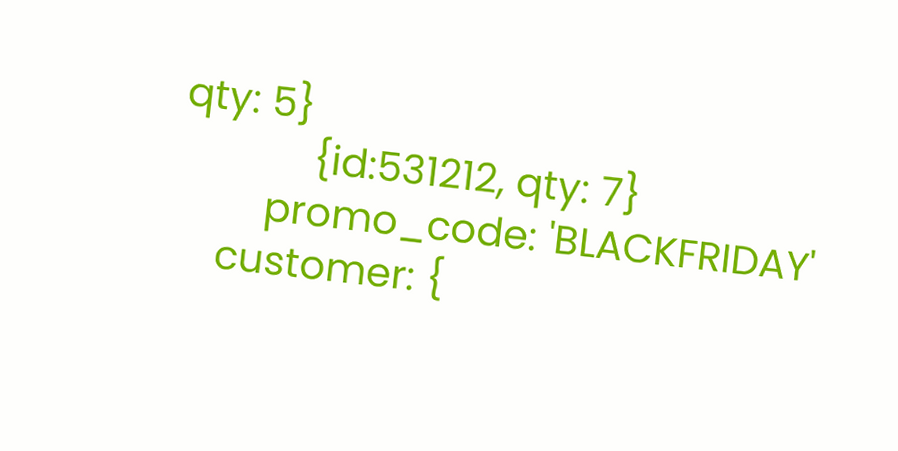qty: 5}
            {id:531212, qty: 7}
        promo_code: 'BLACKFRIDAY'
    customer: {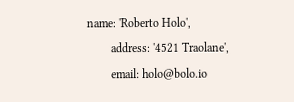name: 'Roberto Holo',
        address: '4521 Traolane',
        email: holo@bolo.io